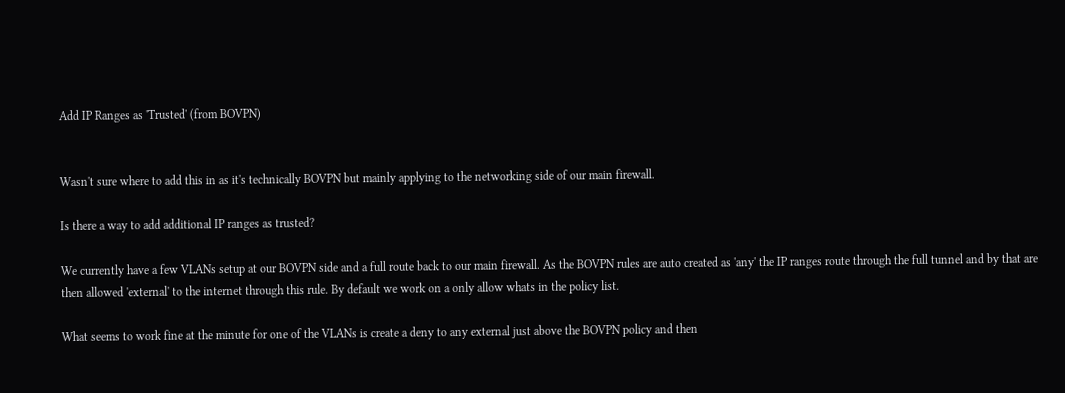Add IP Ranges as 'Trusted' (from BOVPN)


Wasn't sure where to add this in as it's technically BOVPN but mainly applying to the networking side of our main firewall.

Is there a way to add additional IP ranges as trusted?

We currently have a few VLANs setup at our BOVPN side and a full route back to our main firewall. As the BOVPN rules are auto created as 'any' the IP ranges route through the full tunnel and by that are then allowed 'external' to the internet through this rule. By default we work on a only allow whats in the policy list.

What seems to work fine at the minute for one of the VLANs is create a deny to any external just above the BOVPN policy and then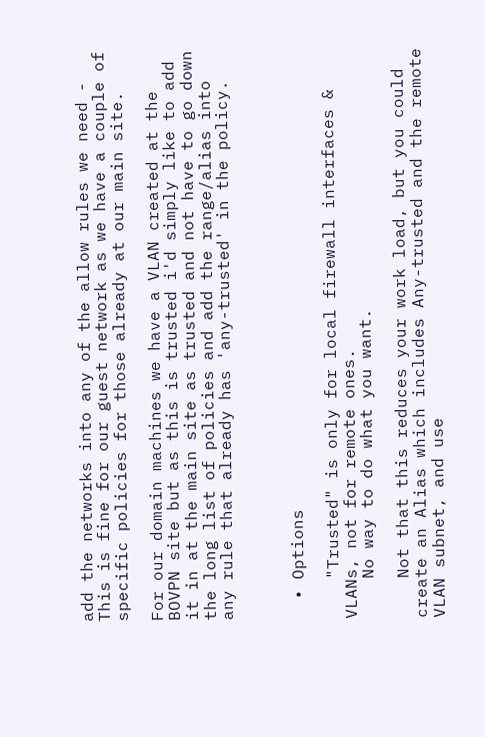add the networks into any of the allow rules we need - This is fine for our guest network as we have a couple of specific policies for those already at our main site.

For our domain machines we have a VLAN created at the BOVPN site but as this is trusted i'd simply like to add it in at the main site as trusted and not have to go down the long list of policies and add the range/alias into any rule that already has 'any-trusted' in the policy.



  • Options

    "Trusted" is only for local firewall interfaces & VLANs, not for remote ones.
    No way to do what you want.

    Not that this reduces your work load, but you could create an Alias which includes Any-trusted and the remote VLAN subnet, and use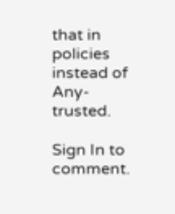that in policies instead of Any-trusted.

Sign In to comment.